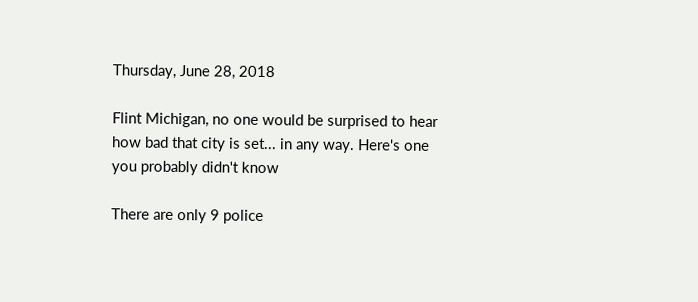Thursday, June 28, 2018

Flint Michigan, no one would be surprised to hear how bad that city is set... in any way. Here's one you probably didn't know

There are only 9 police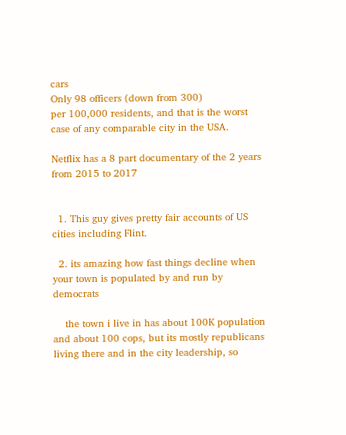cars
Only 98 officers (down from 300)
per 100,000 residents, and that is the worst case of any comparable city in the USA.

Netflix has a 8 part documentary of the 2 years from 2015 to 2017


  1. This guy gives pretty fair accounts of US cities including Flint.

  2. its amazing how fast things decline when your town is populated by and run by democrats

    the town i live in has about 100K population and about 100 cops, but its mostly republicans living there and in the city leadership, so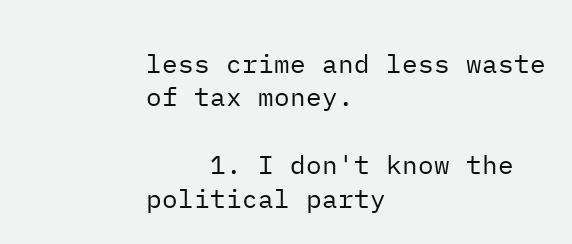less crime and less waste of tax money.

    1. I don't know the political party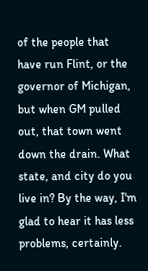of the people that have run Flint, or the governor of Michigan, but when GM pulled out, that town went down the drain. What state, and city do you live in? By the way, I'm glad to hear it has less problems, certainly.